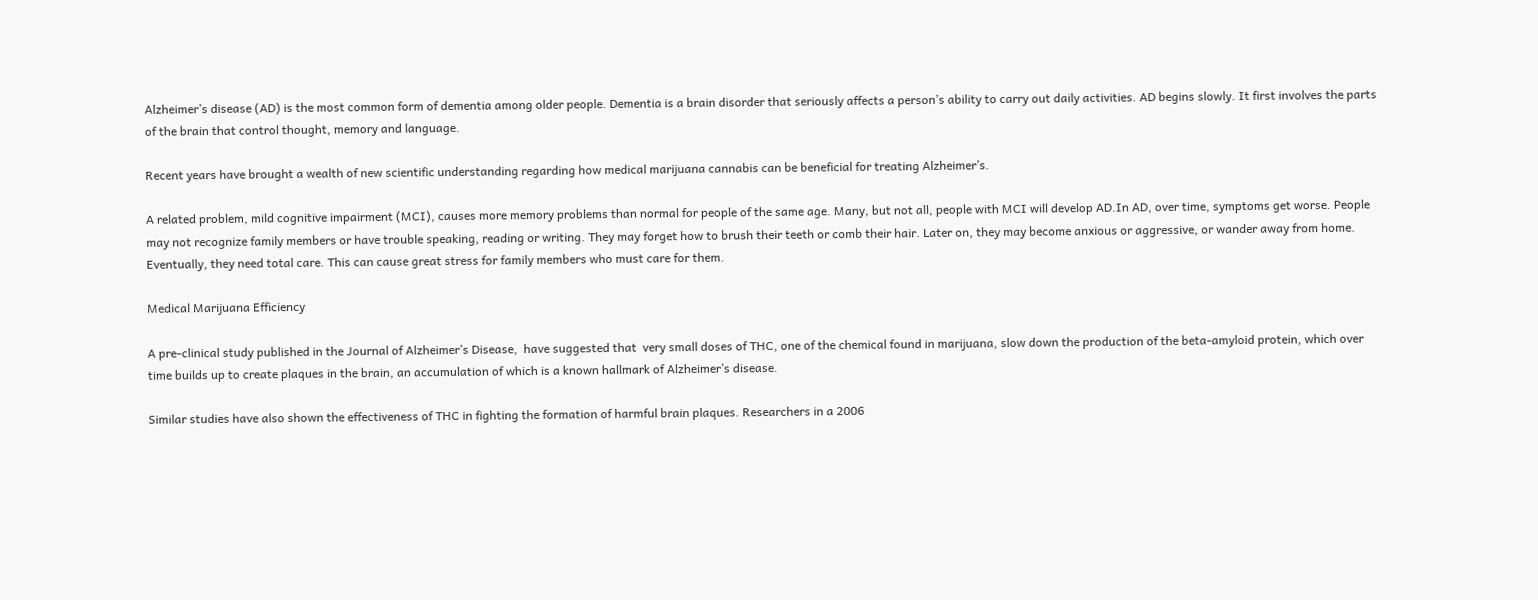Alzheimer’s disease (AD) is the most common form of dementia among older people. Dementia is a brain disorder that seriously affects a person’s ability to carry out daily activities. AD begins slowly. It first involves the parts of the brain that control thought, memory and language.

Recent years have brought a wealth of new scientific understanding regarding how medical marijuana cannabis can be beneficial for treating Alzheimer’s.

A related problem, mild cognitive impairment (MCI), causes more memory problems than normal for people of the same age. Many, but not all, people with MCI will develop AD.In AD, over time, symptoms get worse. People may not recognize family members or have trouble speaking, reading or writing. They may forget how to brush their teeth or comb their hair. Later on, they may become anxious or aggressive, or wander away from home. Eventually, they need total care. This can cause great stress for family members who must care for them.

Medical Marijuana Efficiency

A pre-clinical study published in the Journal of Alzheimer’s Disease,  have suggested that  very small doses of THC, one of the chemical found in marijuana, slow down the production of the beta-amyloid protein, which over time builds up to create plaques in the brain, an accumulation of which is a known hallmark of Alzheimer’s disease.

Similar studies have also shown the effectiveness of THC in fighting the formation of harmful brain plaques. Researchers in a 2006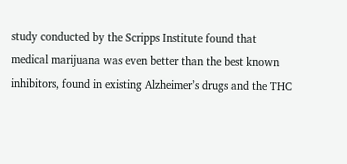study conducted by the Scripps Institute found that medical marijuana was even better than the best known inhibitors, found in existing Alzheimer’s drugs and the THC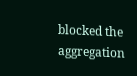blocked the aggregation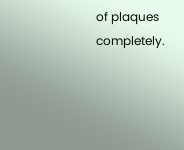of plaques completely.